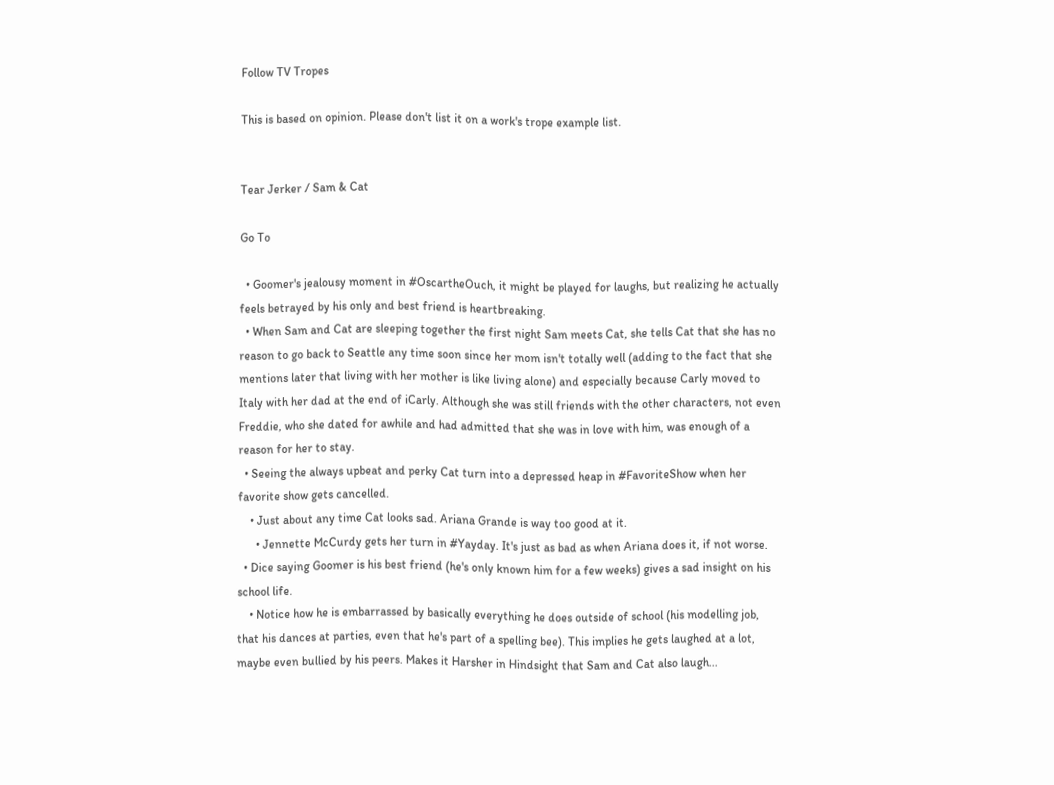Follow TV Tropes

This is based on opinion. Please don't list it on a work's trope example list.


Tear Jerker / Sam & Cat

Go To

  • Goomer's jealousy moment in #OscartheOuch, it might be played for laughs, but realizing he actually feels betrayed by his only and best friend is heartbreaking.
  • When Sam and Cat are sleeping together the first night Sam meets Cat, she tells Cat that she has no reason to go back to Seattle any time soon since her mom isn't totally well (adding to the fact that she mentions later that living with her mother is like living alone) and especially because Carly moved to Italy with her dad at the end of iCarly. Although she was still friends with the other characters, not even Freddie, who she dated for awhile and had admitted that she was in love with him, was enough of a reason for her to stay.
  • Seeing the always upbeat and perky Cat turn into a depressed heap in #FavoriteShow when her favorite show gets cancelled.
    • Just about any time Cat looks sad. Ariana Grande is way too good at it.
      • Jennette McCurdy gets her turn in #Yayday. It's just as bad as when Ariana does it, if not worse.
  • Dice saying Goomer is his best friend (he's only known him for a few weeks) gives a sad insight on his school life.
    • Notice how he is embarrassed by basically everything he does outside of school (his modelling job, that his dances at parties, even that he's part of a spelling bee). This implies he gets laughed at a lot, maybe even bullied by his peers. Makes it Harsher in Hindsight that Sam and Cat also laugh...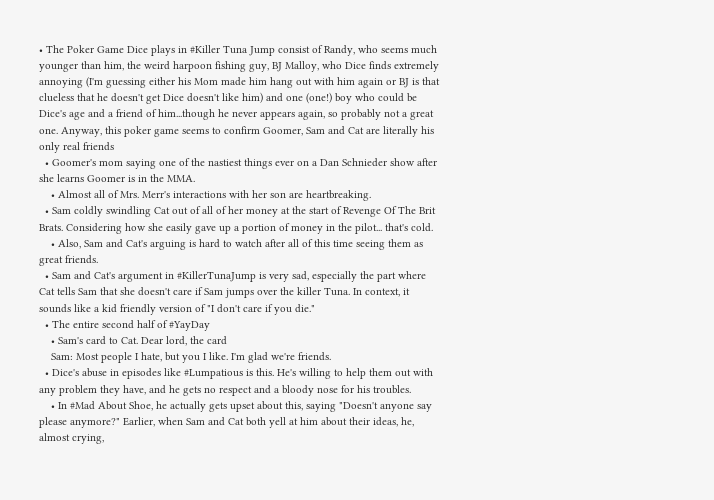• The Poker Game Dice plays in #Killer Tuna Jump consist of Randy, who seems much younger than him, the weird harpoon fishing guy, BJ Malloy, who Dice finds extremely annoying (I'm guessing either his Mom made him hang out with him again or BJ is that clueless that he doesn't get Dice doesn't like him) and one (one!) boy who could be Dice's age and a friend of him...though he never appears again, so probably not a great one. Anyway, this poker game seems to confirm Goomer, Sam and Cat are literally his only real friends
  • Goomer's mom saying one of the nastiest things ever on a Dan Schnieder show after she learns Goomer is in the MMA.
    • Almost all of Mrs. Merr's interactions with her son are heartbreaking.
  • Sam coldly swindling Cat out of all of her money at the start of Revenge Of The Brit Brats. Considering how she easily gave up a portion of money in the pilot... that's cold.
    • Also, Sam and Cat's arguing is hard to watch after all of this time seeing them as great friends.
  • Sam and Cat's argument in #KillerTunaJump is very sad, especially the part where Cat tells Sam that she doesn't care if Sam jumps over the killer Tuna. In context, it sounds like a kid friendly version of "I don't care if you die."
  • The entire second half of #YayDay
    • Sam's card to Cat. Dear lord, the card
    Sam: Most people I hate, but you I like. I'm glad we're friends.
  • Dice's abuse in episodes like #Lumpatious is this. He's willing to help them out with any problem they have, and he gets no respect and a bloody nose for his troubles.
    • In #Mad About Shoe, he actually gets upset about this, saying "Doesn't anyone say please anymore?" Earlier, when Sam and Cat both yell at him about their ideas, he, almost crying,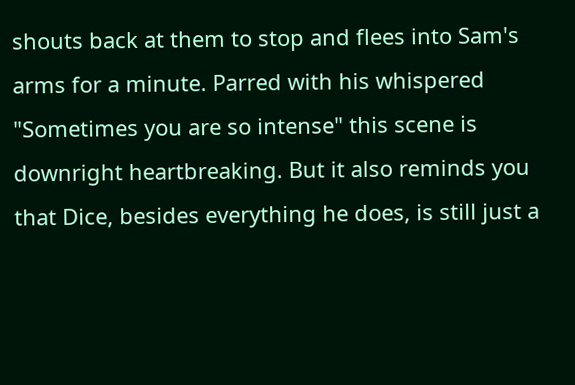shouts back at them to stop and flees into Sam's arms for a minute. Parred with his whispered "Sometimes you are so intense" this scene is downright heartbreaking. But it also reminds you that Dice, besides everything he does, is still just a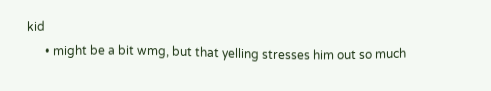kid
      • might be a bit wmg, but that yelling stresses him out so much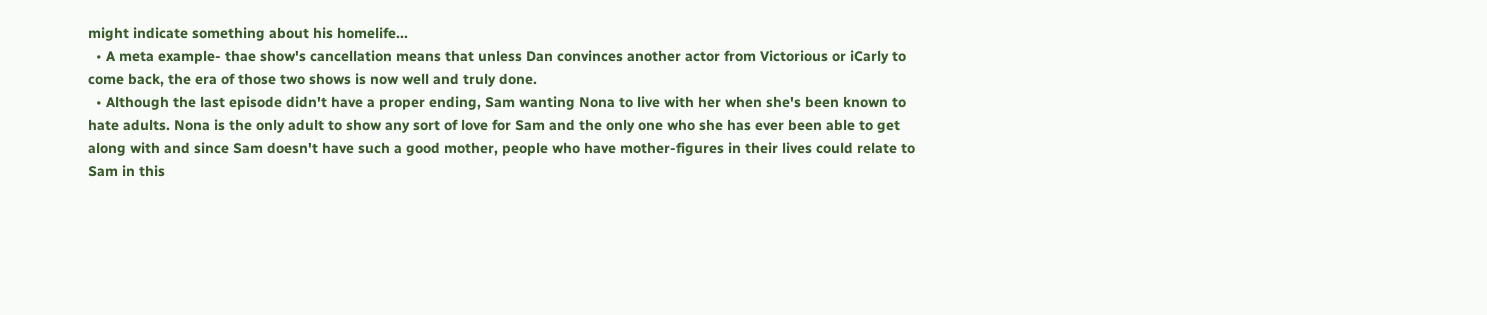might indicate something about his homelife...
  • A meta example- thae show's cancellation means that unless Dan convinces another actor from Victorious or iCarly to come back, the era of those two shows is now well and truly done.
  • Although the last episode didn't have a proper ending, Sam wanting Nona to live with her when she's been known to hate adults. Nona is the only adult to show any sort of love for Sam and the only one who she has ever been able to get along with and since Sam doesn't have such a good mother, people who have mother-figures in their lives could relate to Sam in this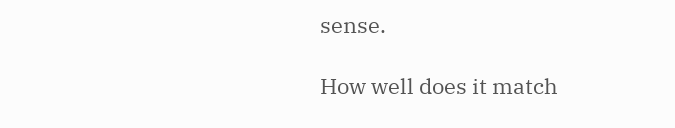sense.

How well does it match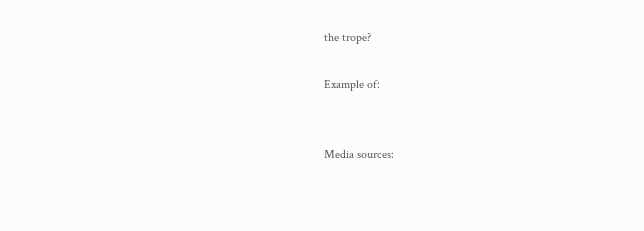the trope?

Example of:


Media sources: